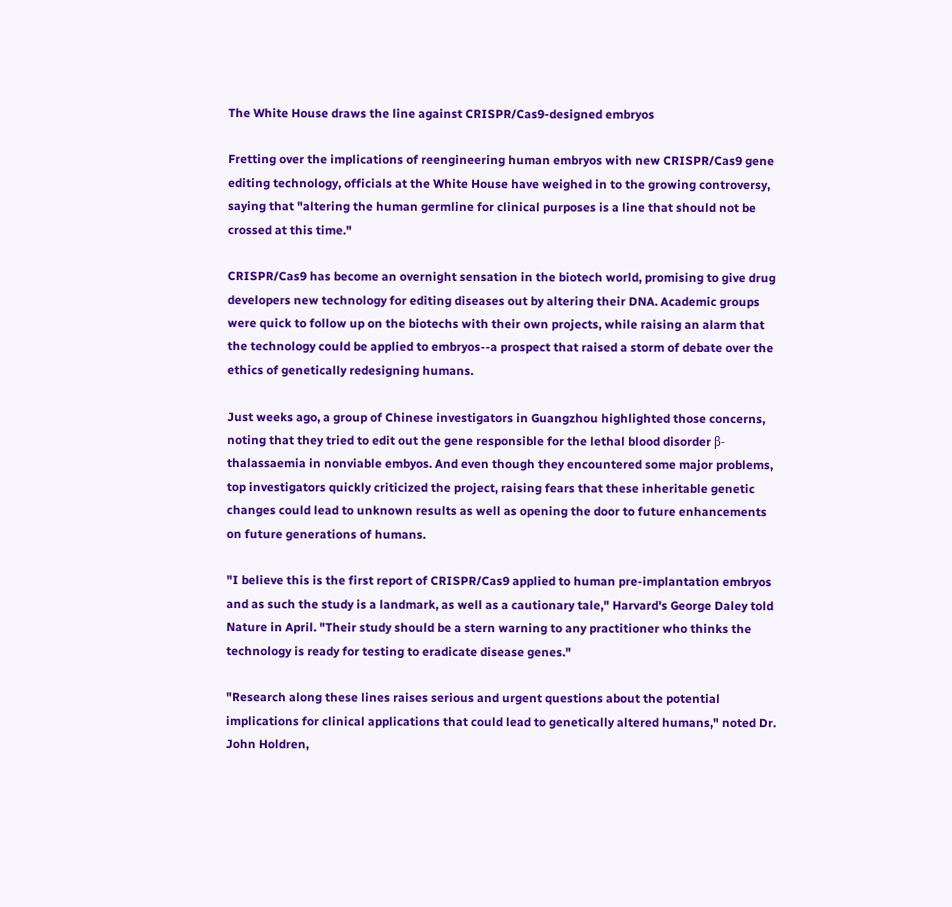The White House draws the line against CRISPR/Cas9-designed embryos

Fretting over the implications of reengineering human embryos with new CRISPR/Cas9 gene editing technology, officials at the White House have weighed in to the growing controversy, saying that "altering the human germline for clinical purposes is a line that should not be crossed at this time."

CRISPR/Cas9 has become an overnight sensation in the biotech world, promising to give drug developers new technology for editing diseases out by altering their DNA. Academic groups were quick to follow up on the biotechs with their own projects, while raising an alarm that the technology could be applied to embryos--a prospect that raised a storm of debate over the ethics of genetically redesigning humans.

Just weeks ago, a group of Chinese investigators in Guangzhou highlighted those concerns, noting that they tried to edit out the gene responsible for the lethal blood disorder β-thalassaemia in nonviable embyos. And even though they encountered some major problems, top investigators quickly criticized the project, raising fears that these inheritable genetic changes could lead to unknown results as well as opening the door to future enhancements on future generations of humans.

"I believe this is the first report of CRISPR/Cas9 applied to human pre-implantation embryos and as such the study is a landmark, as well as a cautionary tale," Harvard's George Daley told Nature in April. "Their study should be a stern warning to any practitioner who thinks the technology is ready for testing to eradicate disease genes."

"Research along these lines raises serious and urgent questions about the potential implications for clinical applications that could lead to genetically altered humans," noted Dr. John Holdren,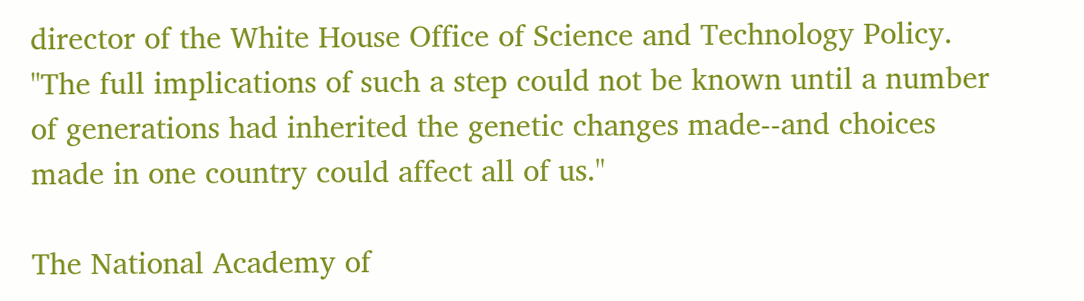director of the White House Office of Science and Technology Policy. "The full implications of such a step could not be known until a number of generations had inherited the genetic changes made--and choices made in one country could affect all of us."

The National Academy of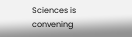Sciences is convening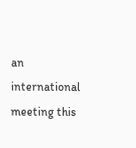an international meeting this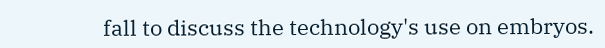fall to discuss the technology's use on embryos.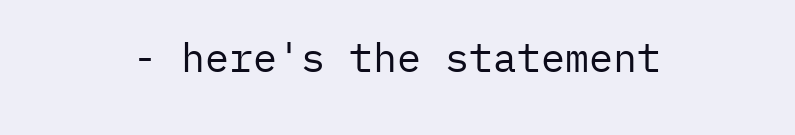- here's the statement